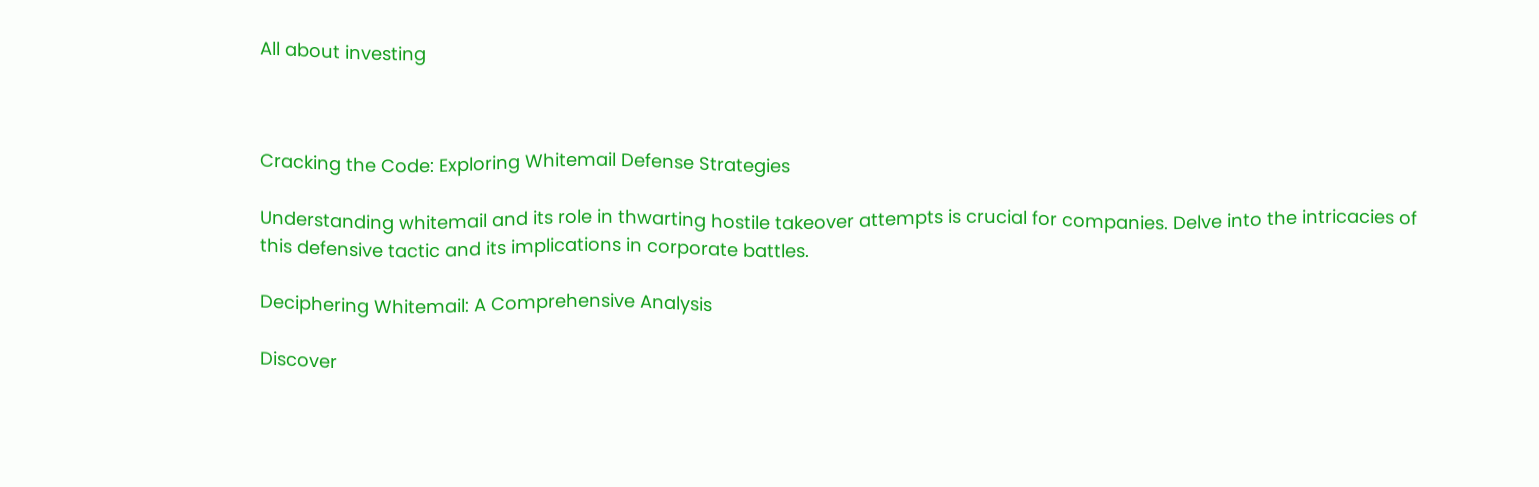All about investing



Cracking the Code: Exploring Whitemail Defense Strategies

Understanding whitemail and its role in thwarting hostile takeover attempts is crucial for companies. Delve into the intricacies of this defensive tactic and its implications in corporate battles.

Deciphering Whitemail: A Comprehensive Analysis

Discover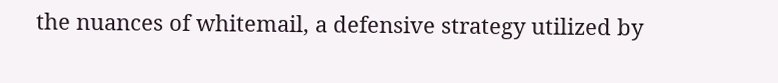the nuances of whitemail, a defensive strategy utilized by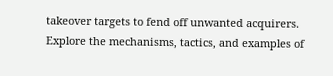takeover targets to fend off unwanted acquirers. Explore the mechanisms, tactics, and examples of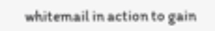whitemail in action to gain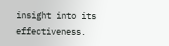insight into its effectiveness.